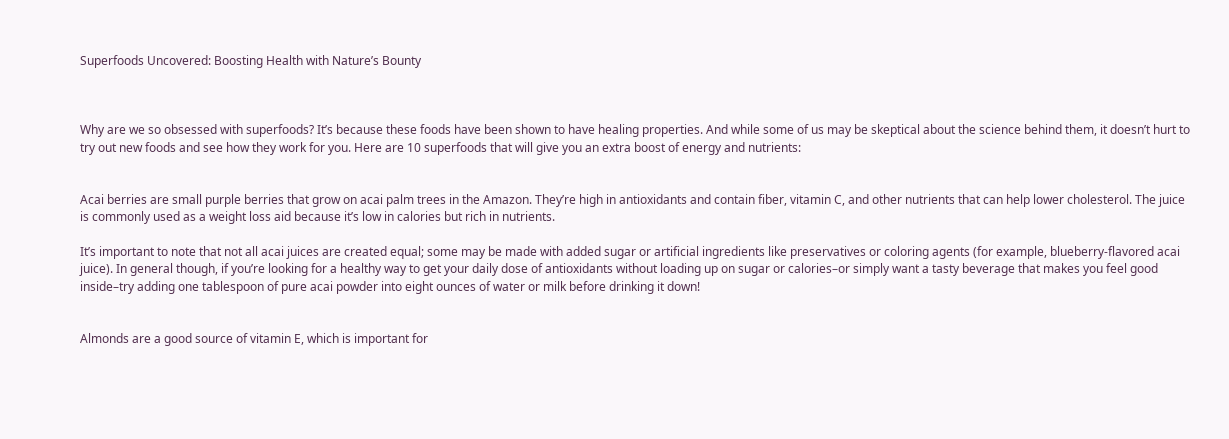Superfoods Uncovered: Boosting Health with Nature’s Bounty



Why are we so obsessed with superfoods? It’s because these foods have been shown to have healing properties. And while some of us may be skeptical about the science behind them, it doesn’t hurt to try out new foods and see how they work for you. Here are 10 superfoods that will give you an extra boost of energy and nutrients:


Acai berries are small purple berries that grow on acai palm trees in the Amazon. They’re high in antioxidants and contain fiber, vitamin C, and other nutrients that can help lower cholesterol. The juice is commonly used as a weight loss aid because it’s low in calories but rich in nutrients.

It’s important to note that not all acai juices are created equal; some may be made with added sugar or artificial ingredients like preservatives or coloring agents (for example, blueberry-flavored acai juice). In general though, if you’re looking for a healthy way to get your daily dose of antioxidants without loading up on sugar or calories–or simply want a tasty beverage that makes you feel good inside–try adding one tablespoon of pure acai powder into eight ounces of water or milk before drinking it down!


Almonds are a good source of vitamin E, which is important for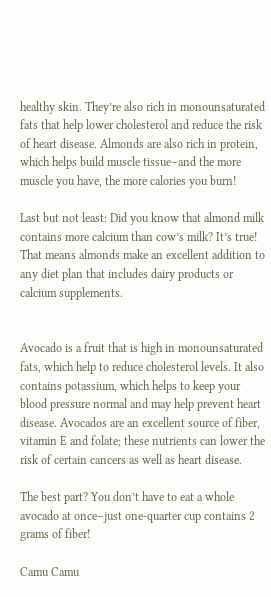healthy skin. They’re also rich in monounsaturated fats that help lower cholesterol and reduce the risk of heart disease. Almonds are also rich in protein, which helps build muscle tissue–and the more muscle you have, the more calories you burn!

Last but not least: Did you know that almond milk contains more calcium than cow’s milk? It’s true! That means almonds make an excellent addition to any diet plan that includes dairy products or calcium supplements.


Avocado is a fruit that is high in monounsaturated fats, which help to reduce cholesterol levels. It also contains potassium, which helps to keep your blood pressure normal and may help prevent heart disease. Avocados are an excellent source of fiber, vitamin E and folate; these nutrients can lower the risk of certain cancers as well as heart disease.

The best part? You don’t have to eat a whole avocado at once–just one-quarter cup contains 2 grams of fiber!

Camu Camu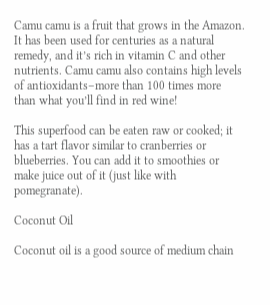Camu camu is a fruit that grows in the Amazon. It has been used for centuries as a natural remedy, and it’s rich in vitamin C and other nutrients. Camu camu also contains high levels of antioxidants–more than 100 times more than what you’ll find in red wine!

This superfood can be eaten raw or cooked; it has a tart flavor similar to cranberries or blueberries. You can add it to smoothies or make juice out of it (just like with pomegranate).

Coconut Oil

Coconut oil is a good source of medium chain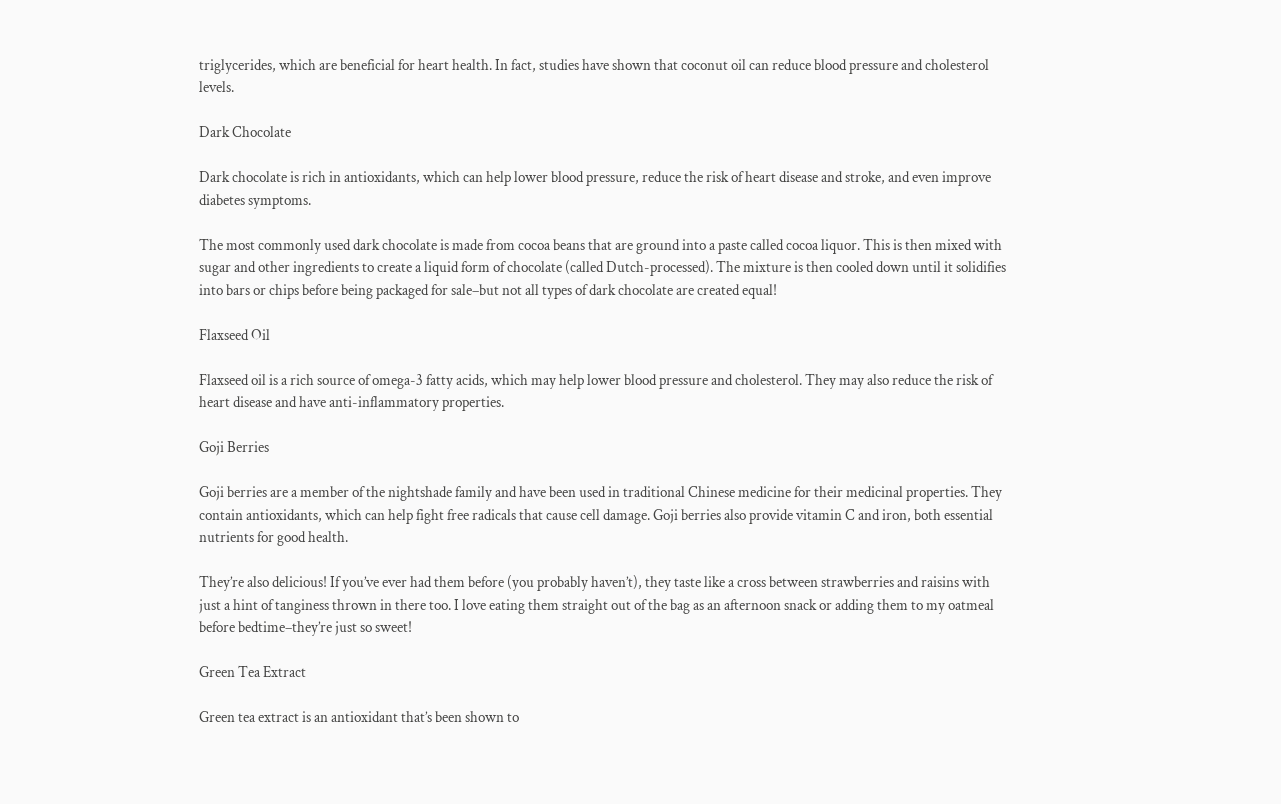triglycerides, which are beneficial for heart health. In fact, studies have shown that coconut oil can reduce blood pressure and cholesterol levels.

Dark Chocolate

Dark chocolate is rich in antioxidants, which can help lower blood pressure, reduce the risk of heart disease and stroke, and even improve diabetes symptoms.

The most commonly used dark chocolate is made from cocoa beans that are ground into a paste called cocoa liquor. This is then mixed with sugar and other ingredients to create a liquid form of chocolate (called Dutch-processed). The mixture is then cooled down until it solidifies into bars or chips before being packaged for sale–but not all types of dark chocolate are created equal!

Flaxseed Oil

Flaxseed oil is a rich source of omega-3 fatty acids, which may help lower blood pressure and cholesterol. They may also reduce the risk of heart disease and have anti-inflammatory properties.

Goji Berries

Goji berries are a member of the nightshade family and have been used in traditional Chinese medicine for their medicinal properties. They contain antioxidants, which can help fight free radicals that cause cell damage. Goji berries also provide vitamin C and iron, both essential nutrients for good health.

They’re also delicious! If you’ve ever had them before (you probably haven’t), they taste like a cross between strawberries and raisins with just a hint of tanginess thrown in there too. I love eating them straight out of the bag as an afternoon snack or adding them to my oatmeal before bedtime–they’re just so sweet!

Green Tea Extract

Green tea extract is an antioxidant that’s been shown to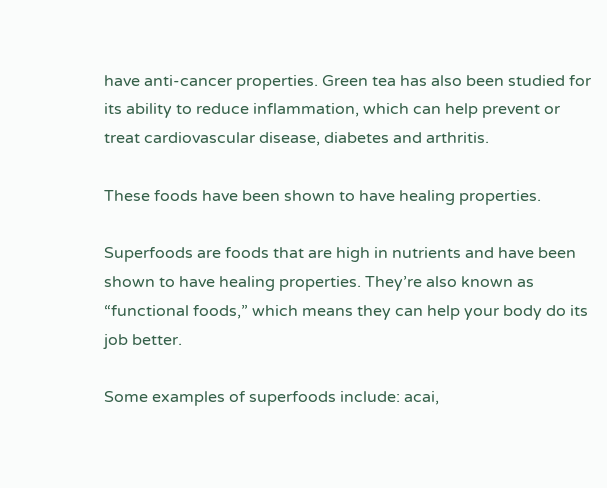have anti-cancer properties. Green tea has also been studied for its ability to reduce inflammation, which can help prevent or treat cardiovascular disease, diabetes and arthritis.

These foods have been shown to have healing properties.

Superfoods are foods that are high in nutrients and have been shown to have healing properties. They’re also known as “functional foods,” which means they can help your body do its job better.

Some examples of superfoods include: acai,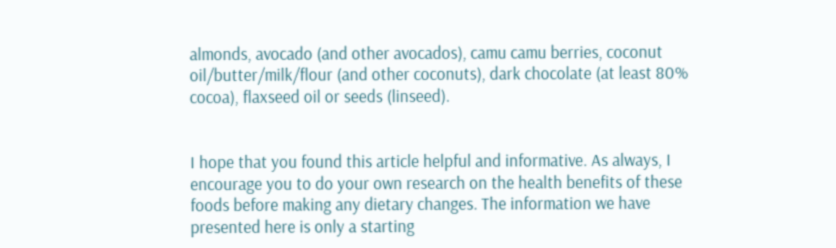almonds, avocado (and other avocados), camu camu berries, coconut oil/butter/milk/flour (and other coconuts), dark chocolate (at least 80% cocoa), flaxseed oil or seeds (linseed).


I hope that you found this article helpful and informative. As always, I encourage you to do your own research on the health benefits of these foods before making any dietary changes. The information we have presented here is only a starting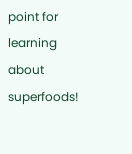point for learning about superfoods!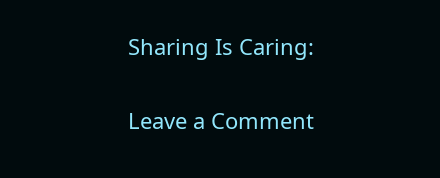Sharing Is Caring:

Leave a Comment